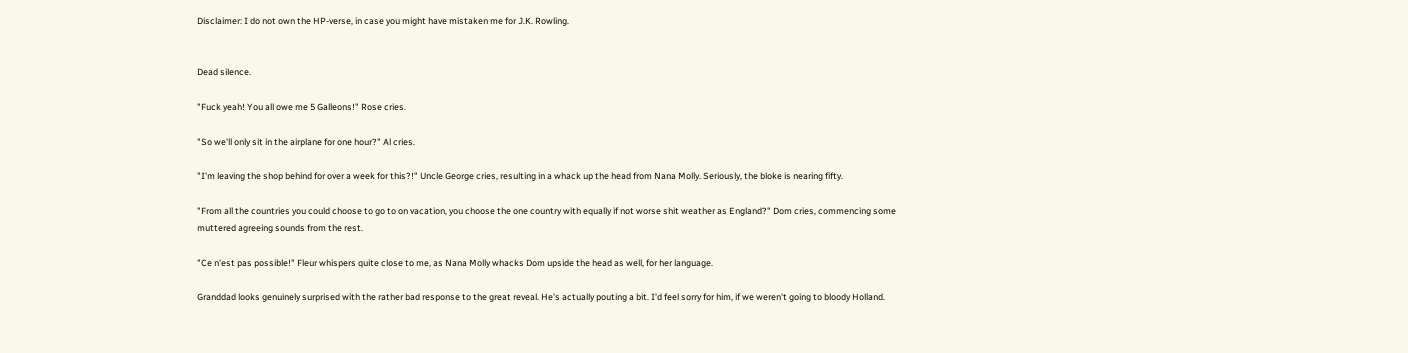Disclaimer: I do not own the HP-verse, in case you might have mistaken me for J.K. Rowling.


Dead silence.

"Fuck yeah! You all owe me 5 Galleons!" Rose cries.

"So we'll only sit in the airplane for one hour?" Al cries.

"I'm leaving the shop behind for over a week for this?!" Uncle George cries, resulting in a whack up the head from Nana Molly. Seriously, the bloke is nearing fifty.

"From all the countries you could choose to go to on vacation, you choose the one country with equally if not worse shit weather as England?" Dom cries, commencing some muttered agreeing sounds from the rest.

"Ce n'est pas possible!" Fleur whispers quite close to me, as Nana Molly whacks Dom upside the head as well, for her language.

Granddad looks genuinely surprised with the rather bad response to the great reveal. He's actually pouting a bit. I'd feel sorry for him, if we weren't going to bloody Holland.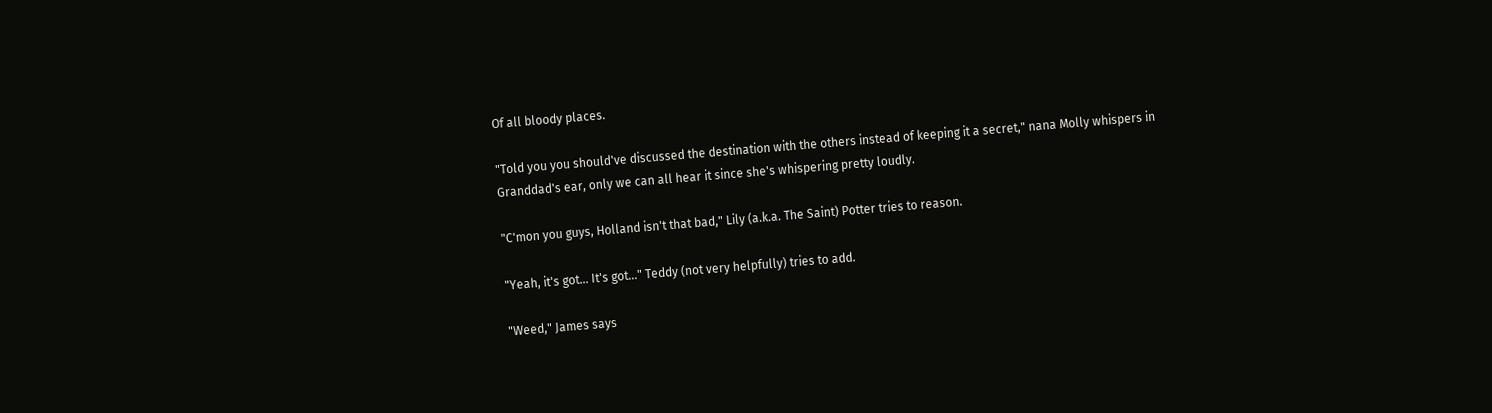Of all bloody places.

"Told you you should've discussed the destination with the others instead of keeping it a secret," nana Molly whispers in Granddad's ear, only we can all hear it since she's whispering pretty loudly.

"C'mon you guys, Holland isn't that bad," Lily (a.k.a. The Saint) Potter tries to reason.

"Yeah, it's got... It's got..." Teddy (not very helpfully) tries to add.

"Weed," James says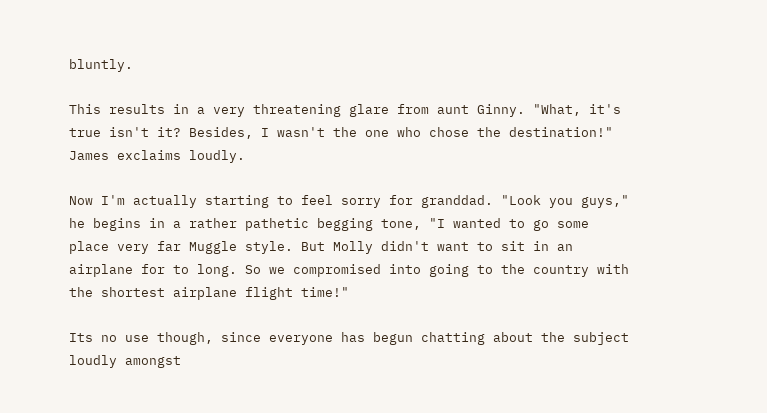bluntly.

This results in a very threatening glare from aunt Ginny. "What, it's true isn't it? Besides, I wasn't the one who chose the destination!" James exclaims loudly.

Now I'm actually starting to feel sorry for granddad. "Look you guys," he begins in a rather pathetic begging tone, "I wanted to go some place very far Muggle style. But Molly didn't want to sit in an airplane for to long. So we compromised into going to the country with the shortest airplane flight time!"

Its no use though, since everyone has begun chatting about the subject loudly amongst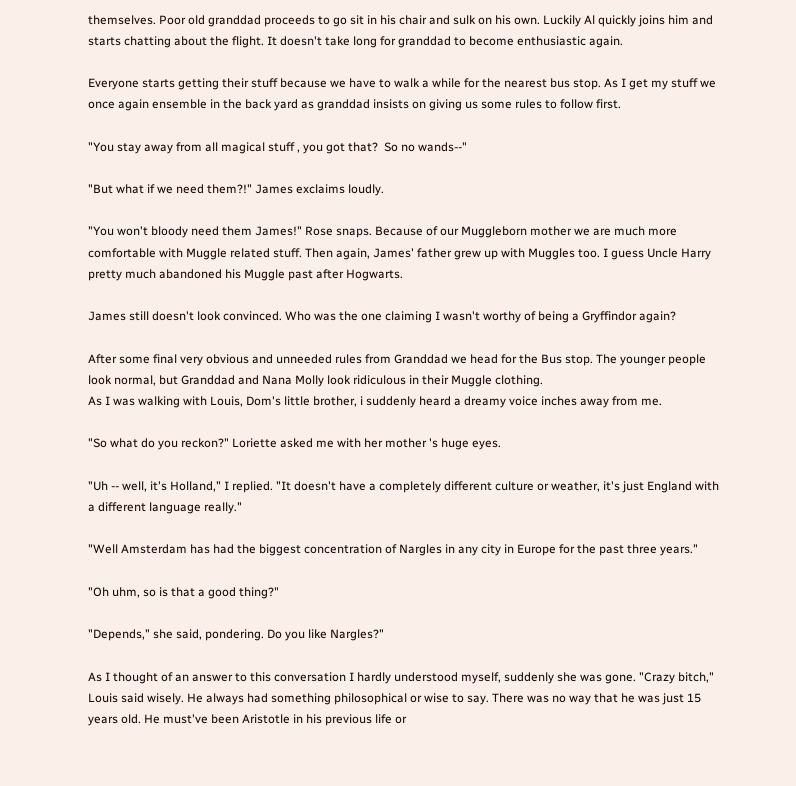themselves. Poor old granddad proceeds to go sit in his chair and sulk on his own. Luckily Al quickly joins him and starts chatting about the flight. It doesn't take long for granddad to become enthusiastic again.

Everyone starts getting their stuff because we have to walk a while for the nearest bus stop. As I get my stuff we once again ensemble in the back yard as granddad insists on giving us some rules to follow first.

"You stay away from all magical stuff , you got that?  So no wands--"

"But what if we need them?!" James exclaims loudly.

"You won't bloody need them James!" Rose snaps. Because of our Muggleborn mother we are much more comfortable with Muggle related stuff. Then again, James' father grew up with Muggles too. I guess Uncle Harry pretty much abandoned his Muggle past after Hogwarts.

James still doesn't look convinced. Who was the one claiming I wasn't worthy of being a Gryffindor again?

After some final very obvious and unneeded rules from Granddad we head for the Bus stop. The younger people look normal, but Granddad and Nana Molly look ridiculous in their Muggle clothing.
As I was walking with Louis, Dom's little brother, i suddenly heard a dreamy voice inches away from me.

"So what do you reckon?" Loriette asked me with her mother 's huge eyes.

"Uh -- well, it's Holland," I replied. "It doesn't have a completely different culture or weather, it's just England with a different language really."

"Well Amsterdam has had the biggest concentration of Nargles in any city in Europe for the past three years."

"Oh uhm, so is that a good thing?"

"Depends," she said, pondering. Do you like Nargles?"

As I thought of an answer to this conversation I hardly understood myself, suddenly she was gone. "Crazy bitch," Louis said wisely. He always had something philosophical or wise to say. There was no way that he was just 15 years old. He must've been Aristotle in his previous life or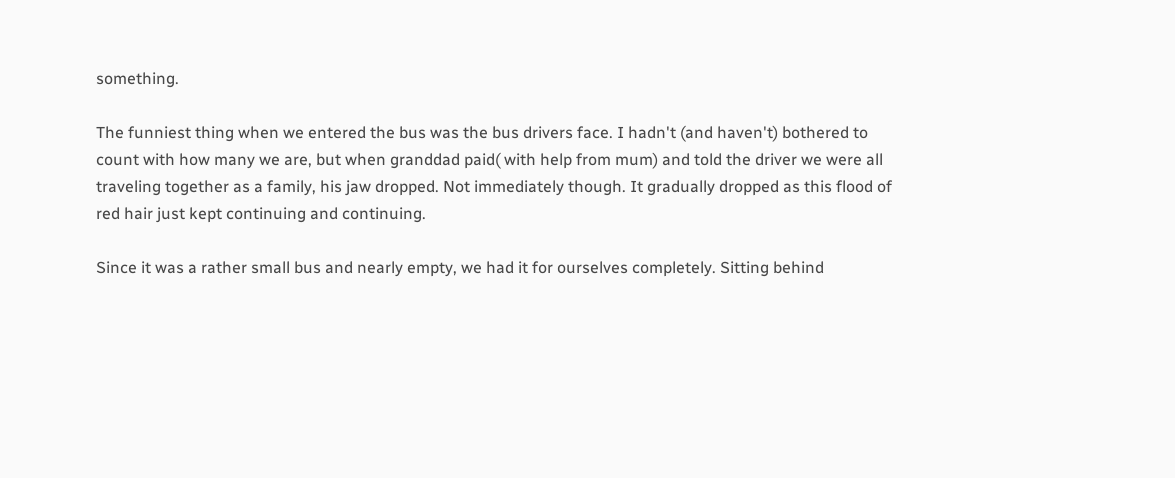something.

The funniest thing when we entered the bus was the bus drivers face. I hadn't (and haven't) bothered to count with how many we are, but when granddad paid( with help from mum) and told the driver we were all traveling together as a family, his jaw dropped. Not immediately though. It gradually dropped as this flood of red hair just kept continuing and continuing.

Since it was a rather small bus and nearly empty, we had it for ourselves completely. Sitting behind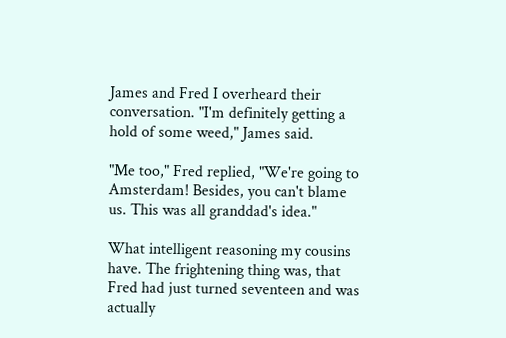James and Fred I overheard their conversation. "I'm definitely getting a hold of some weed," James said.

"Me too," Fred replied, "We're going to Amsterdam! Besides, you can't blame us. This was all granddad's idea."

What intelligent reasoning my cousins have. The frightening thing was, that Fred had just turned seventeen and was actually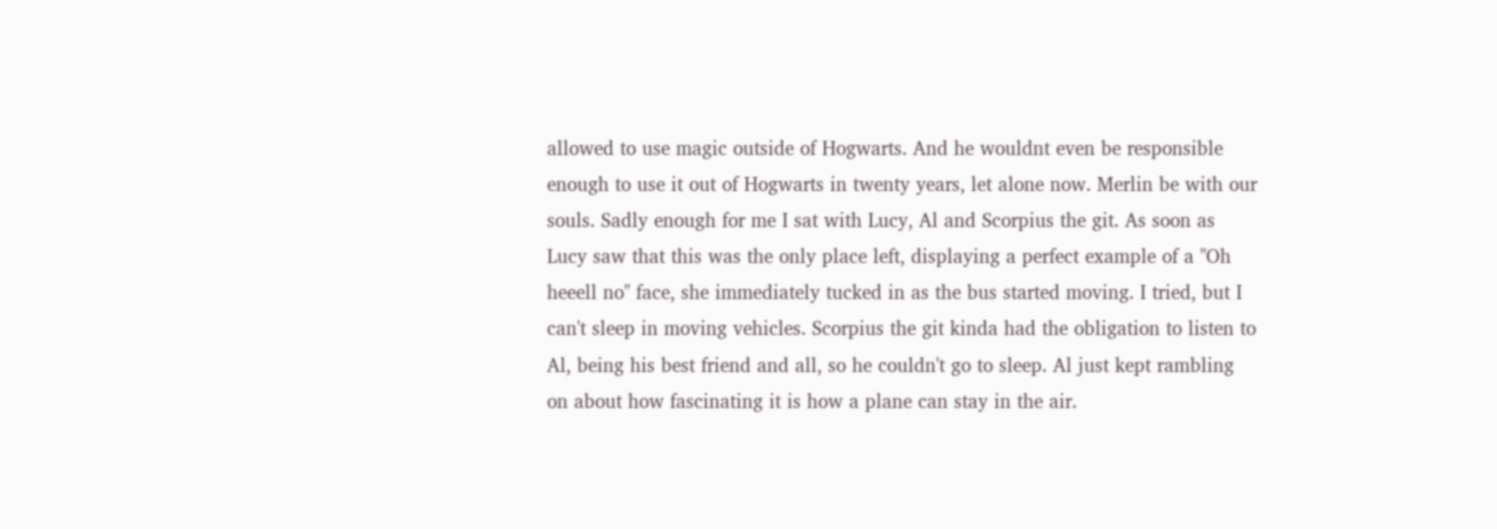allowed to use magic outside of Hogwarts. And he wouldnt even be responsible enough to use it out of Hogwarts in twenty years, let alone now. Merlin be with our souls. Sadly enough for me I sat with Lucy, Al and Scorpius the git. As soon as Lucy saw that this was the only place left, displaying a perfect example of a "Oh heeell no" face, she immediately tucked in as the bus started moving. I tried, but I can't sleep in moving vehicles. Scorpius the git kinda had the obligation to listen to Al, being his best friend and all, so he couldn't go to sleep. Al just kept rambling on about how fascinating it is how a plane can stay in the air.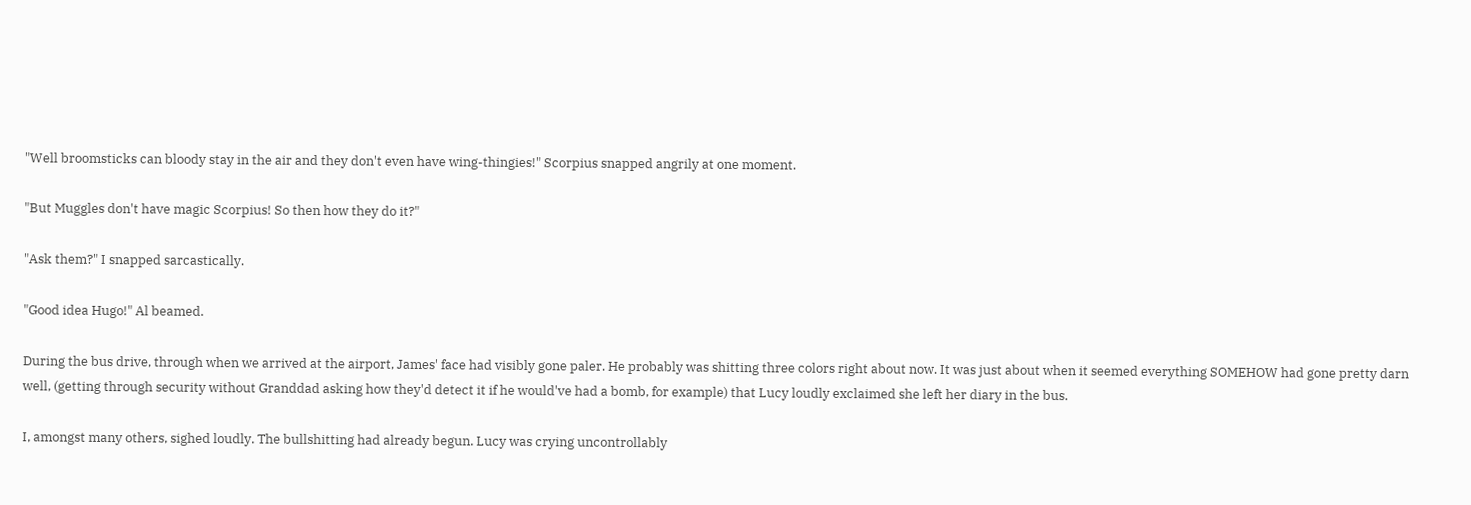"Well broomsticks can bloody stay in the air and they don't even have wing-thingies!" Scorpius snapped angrily at one moment.

"But Muggles don't have magic Scorpius! So then how they do it?"

"Ask them?" I snapped sarcastically.

"Good idea Hugo!" Al beamed.

During the bus drive, through when we arrived at the airport, James' face had visibly gone paler. He probably was shitting three colors right about now. It was just about when it seemed everything SOMEHOW had gone pretty darn well, (getting through security without Granddad asking how they'd detect it if he would've had a bomb, for example) that Lucy loudly exclaimed she left her diary in the bus.

I, amongst many others, sighed loudly. The bullshitting had already begun. Lucy was crying uncontrollably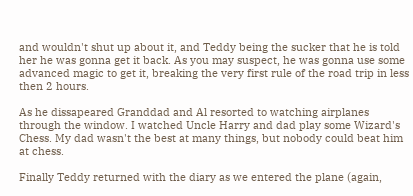and wouldn't shut up about it, and Teddy being the sucker that he is told her he was gonna get it back. As you may suspect, he was gonna use some advanced magic to get it, breaking the very first rule of the road trip in less then 2 hours.

As he dissapeared Granddad and Al resorted to watching airplanes through the window. I watched Uncle Harry and dad play some Wizard's Chess. My dad wasn't the best at many things, but nobody could beat him at chess.

Finally Teddy returned with the diary as we entered the plane (again,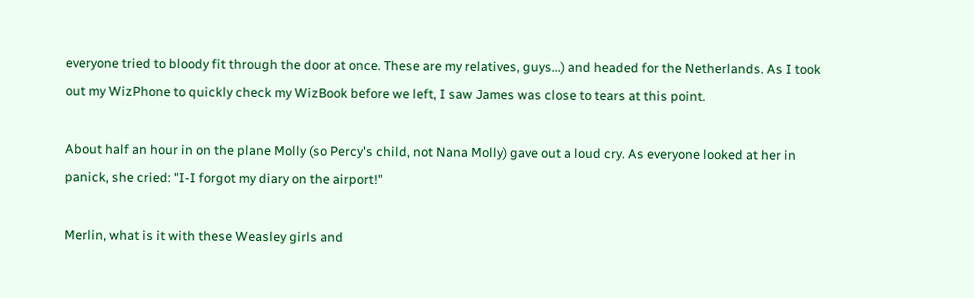everyone tried to bloody fit through the door at once. These are my relatives, guys...) and headed for the Netherlands. As I took out my WizPhone to quickly check my WizBook before we left, I saw James was close to tears at this point.

About half an hour in on the plane Molly (so Percy's child, not Nana Molly) gave out a loud cry. As everyone looked at her in panick, she cried: "I-I forgot my diary on the airport!"

Merlin, what is it with these Weasley girls and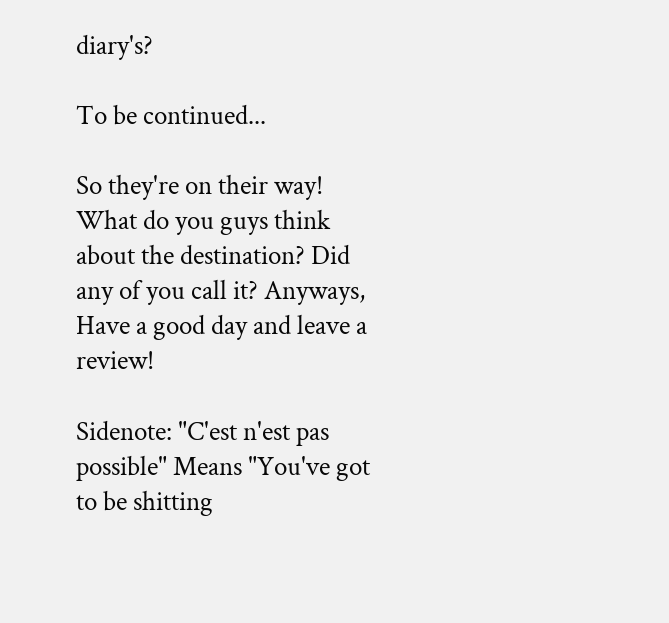diary's?

To be continued...

So they're on their way! What do you guys think about the destination? Did any of you call it? Anyways,
Have a good day and leave a review!

Sidenote: "C'est n'est pas possible" Means "You've got to be shitting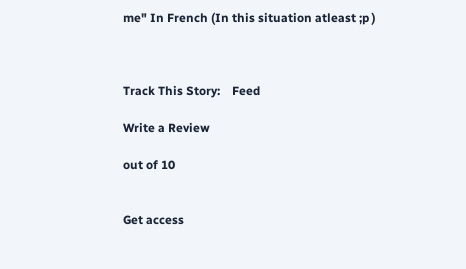me" In French (In this situation atleast ;p )



Track This Story:    Feed

Write a Review

out of 10


Get access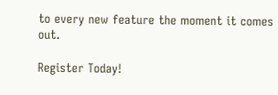to every new feature the moment it comes out.

Register Today!